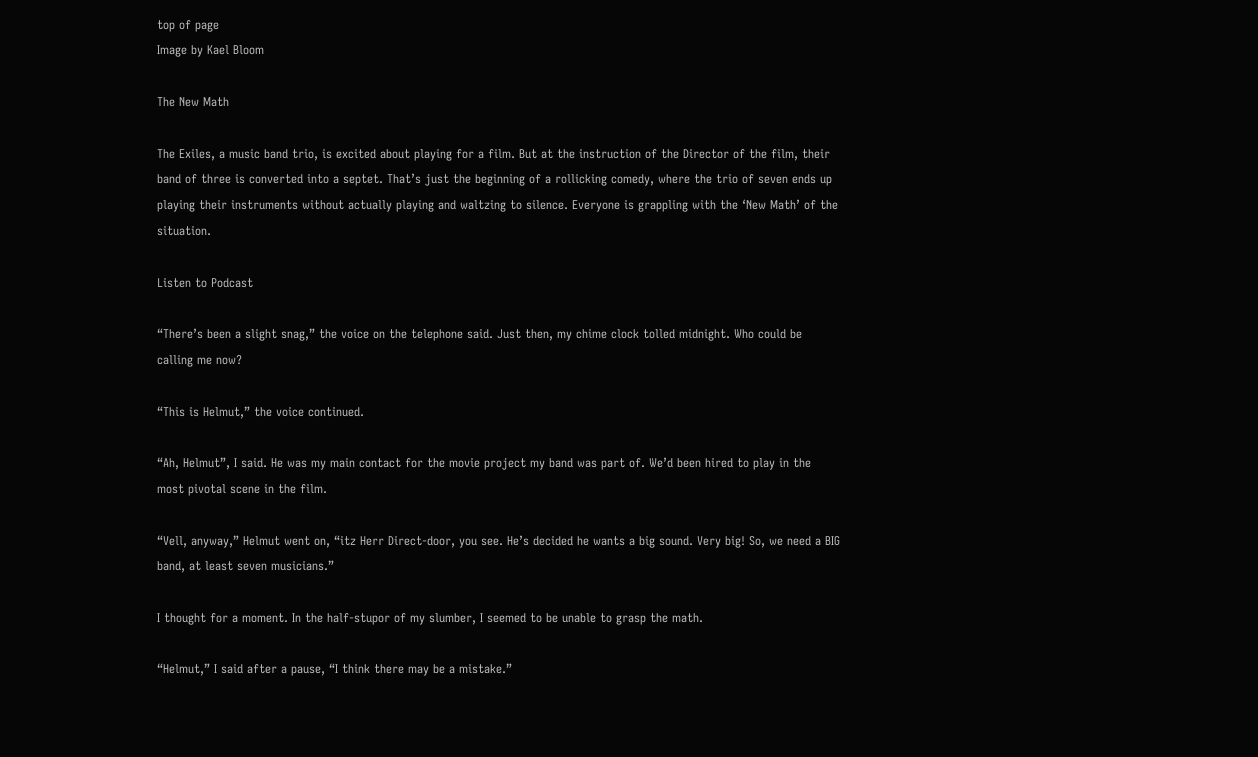top of page
Image by Kael Bloom

The New Math

The Exiles, a music band trio, is excited about playing for a film. But at the instruction of the Director of the film, their band of three is converted into a septet. That’s just the beginning of a rollicking comedy, where the trio of seven ends up playing their instruments without actually playing and waltzing to silence. Everyone is grappling with the ‘New Math’ of the situation.

Listen to Podcast

“There’s been a slight snag,” the voice on the telephone said. Just then, my chime clock tolled midnight. Who could be calling me now?

“This is Helmut,” the voice continued.

“Ah, Helmut”, I said. He was my main contact for the movie project my band was part of. We’d been hired to play in the most pivotal scene in the film.

“Vell, anyway,” Helmut went on, “itz Herr Direct-door, you see. He’s decided he wants a big sound. Very big! So, we need a BIG band, at least seven musicians.”

I thought for a moment. In the half-stupor of my slumber, I seemed to be unable to grasp the math.

“Helmut,” I said after a pause, “I think there may be a mistake.”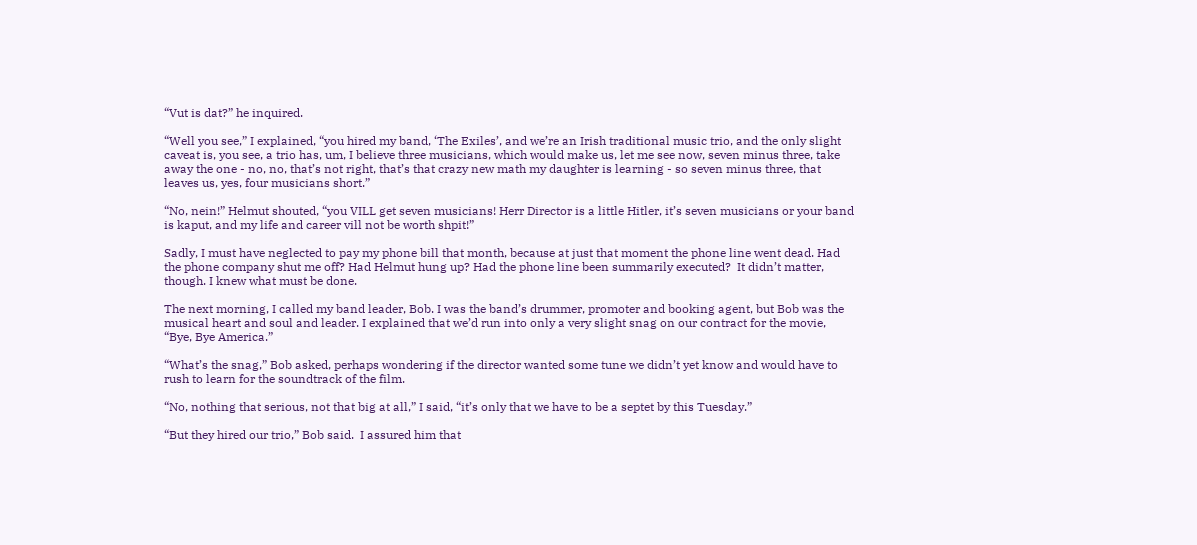“Vut is dat?” he inquired.

“Well you see,” I explained, “you hired my band, ‘The Exiles’, and we’re an Irish traditional music trio, and the only slight caveat is, you see, a trio has, um, I believe three musicians, which would make us, let me see now, seven minus three, take away the one - no, no, that’s not right, that’s that crazy new math my daughter is learning - so seven minus three, that leaves us, yes, four musicians short.”

“No, nein!” Helmut shouted, “you VILL get seven musicians! Herr Director is a little Hitler, it’s seven musicians or your band is kaput, and my life and career vill not be worth shpit!”

Sadly, I must have neglected to pay my phone bill that month, because at just that moment the phone line went dead. Had the phone company shut me off? Had Helmut hung up? Had the phone line been summarily executed?  It didn’t matter, though. I knew what must be done.

The next morning, I called my band leader, Bob. I was the band’s drummer, promoter and booking agent, but Bob was the musical heart and soul and leader. I explained that we’d run into only a very slight snag on our contract for the movie, “Bye, Bye America.”

“What’s the snag,” Bob asked, perhaps wondering if the director wanted some tune we didn’t yet know and would have to rush to learn for the soundtrack of the film.

“No, nothing that serious, not that big at all,” I said, “it’s only that we have to be a septet by this Tuesday.”

“But they hired our trio,” Bob said.  I assured him that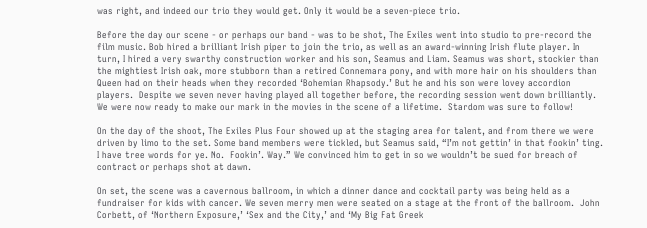was right, and indeed our trio they would get. Only it would be a seven-piece trio.

Before the day our scene - or perhaps our band - was to be shot, The Exiles went into studio to pre-record the film music. Bob hired a brilliant Irish piper to join the trio, as well as an award-winning Irish flute player. In turn, I hired a very swarthy construction worker and his son, Seamus and Liam. Seamus was short, stockier than the mightiest Irish oak, more stubborn than a retired Connemara pony, and with more hair on his shoulders than Queen had on their heads when they recorded ‘Bohemian Rhapsody.’ But he and his son were lovey accordion players.  Despite we seven never having played all together before, the recording session went down brilliantly. We were now ready to make our mark in the movies in the scene of a lifetime.  Stardom was sure to follow!

On the day of the shoot, The Exiles Plus Four showed up at the staging area for talent, and from there we were driven by limo to the set. Some band members were tickled, but Seamus said, “I’m not gettin’ in that fookin’ ting. I have tree words for ye. No.  Fookin’. Way.” We convinced him to get in so we wouldn’t be sued for breach of contract or perhaps shot at dawn.

On set, the scene was a cavernous ballroom, in which a dinner dance and cocktail party was being held as a fundraiser for kids with cancer. We seven merry men were seated on a stage at the front of the ballroom.  John Corbett, of ‘Northern Exposure,’ ‘Sex and the City,’ and ‘My Big Fat Greek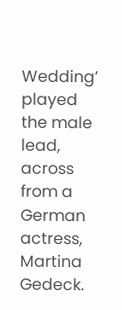Wedding’ played the male lead, across from a German actress, Martina Gedeck.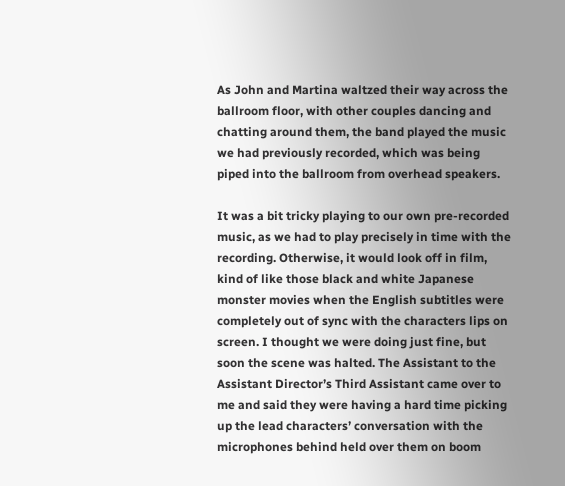As John and Martina waltzed their way across the ballroom floor, with other couples dancing and chatting around them, the band played the music we had previously recorded, which was being piped into the ballroom from overhead speakers.

It was a bit tricky playing to our own pre-recorded music, as we had to play precisely in time with the recording. Otherwise, it would look off in film, kind of like those black and white Japanese monster movies when the English subtitles were completely out of sync with the characters lips on screen. I thought we were doing just fine, but soon the scene was halted. The Assistant to the Assistant Director’s Third Assistant came over to me and said they were having a hard time picking up the lead characters’ conversation with the microphones behind held over them on boom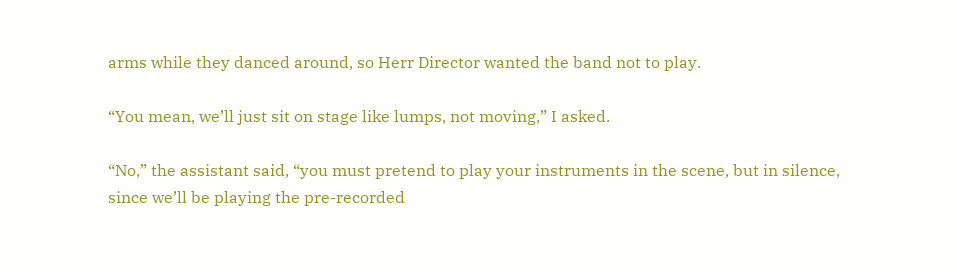arms while they danced around, so Herr Director wanted the band not to play.

“You mean, we’ll just sit on stage like lumps, not moving,” I asked.

“No,” the assistant said, “you must pretend to play your instruments in the scene, but in silence, since we’ll be playing the pre-recorded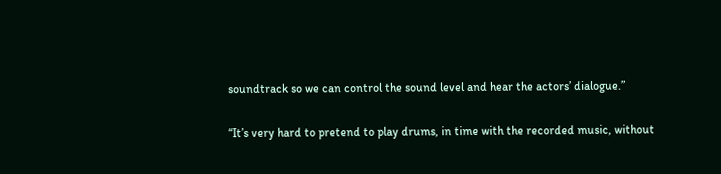soundtrack so we can control the sound level and hear the actors’ dialogue.”

“It’s very hard to pretend to play drums, in time with the recorded music, without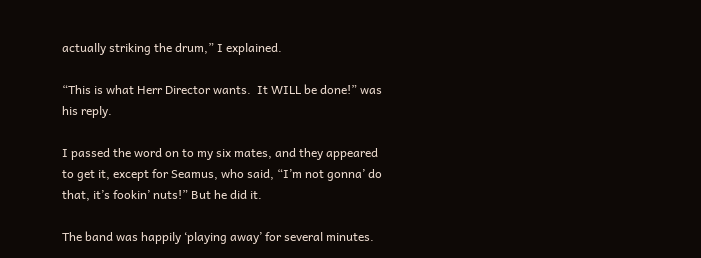actually striking the drum,” I explained.

“This is what Herr Director wants.  It WILL be done!” was his reply.

I passed the word on to my six mates, and they appeared to get it, except for Seamus, who said, “I’m not gonna’ do that, it’s fookin’ nuts!” But he did it.

The band was happily ‘playing away’ for several minutes.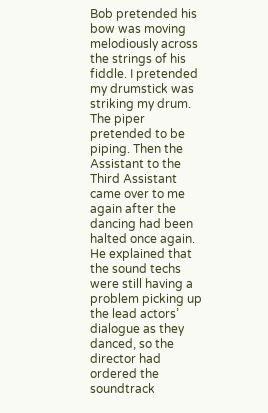Bob pretended his bow was moving melodiously across the strings of his fiddle. I pretended my drumstick was striking my drum. The piper pretended to be piping. Then the Assistant to the Third Assistant came over to me again after the dancing had been halted once again. He explained that the sound techs were still having a problem picking up the lead actors’ dialogue as they danced, so the director had ordered the soundtrack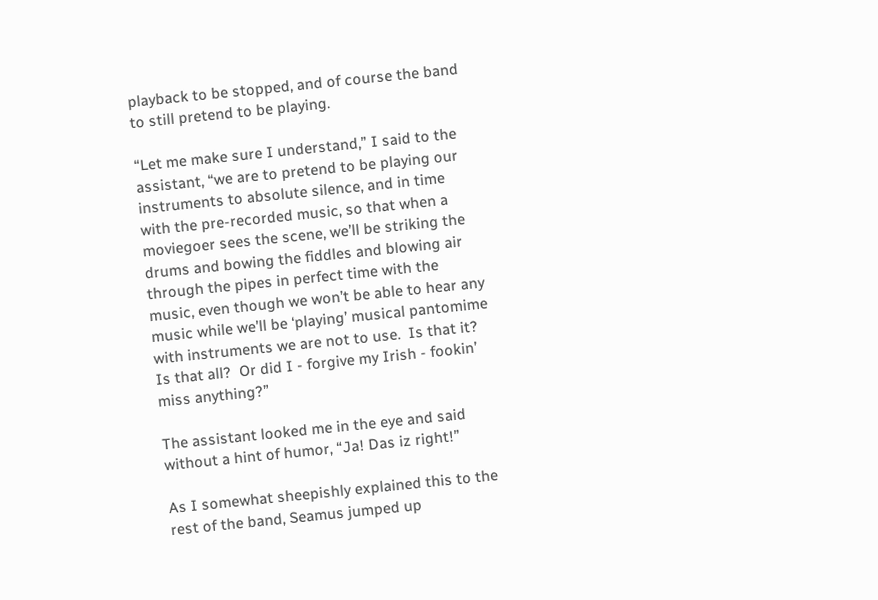playback to be stopped, and of course the band to still pretend to be playing.

“Let me make sure I understand,” I said to the assistant, “we are to pretend to be playing our instruments to absolute silence, and in time with the pre-recorded music, so that when a moviegoer sees the scene, we’ll be striking the drums and bowing the fiddles and blowing air through the pipes in perfect time with the music, even though we won’t be able to hear any music while we’ll be ‘playing’ musical pantomime with instruments we are not to use.  Is that it?  Is that all?  Or did I - forgive my Irish - fookin’ miss anything?”

The assistant looked me in the eye and said without a hint of humor, “Ja! Das iz right!”

As I somewhat sheepishly explained this to the rest of the band, Seamus jumped up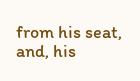from his seat, and, his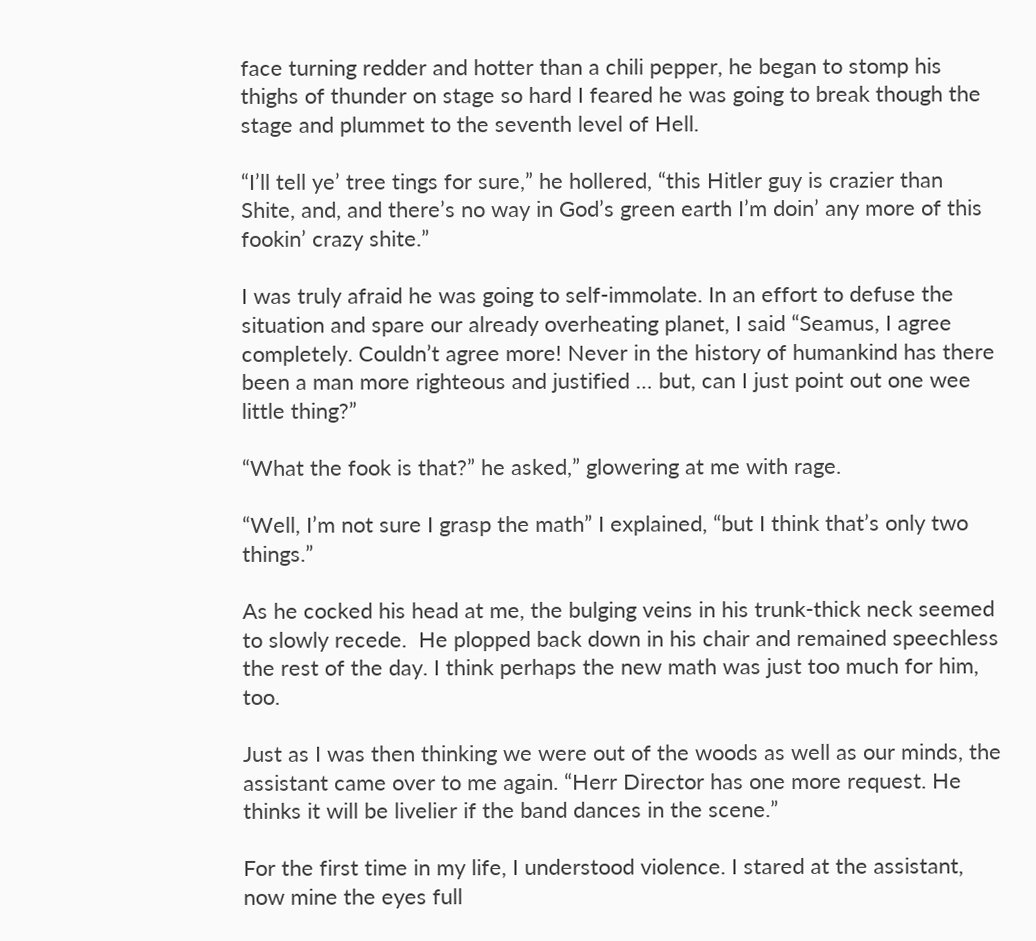face turning redder and hotter than a chili pepper, he began to stomp his thighs of thunder on stage so hard I feared he was going to break though the stage and plummet to the seventh level of Hell.

“I’ll tell ye’ tree tings for sure,” he hollered, “this Hitler guy is crazier than Shite, and, and there’s no way in God’s green earth I’m doin’ any more of this fookin’ crazy shite.”

I was truly afraid he was going to self-immolate. In an effort to defuse the situation and spare our already overheating planet, I said “Seamus, I agree completely. Couldn’t agree more! Never in the history of humankind has there been a man more righteous and justified … but, can I just point out one wee little thing?”

“What the fook is that?” he asked,” glowering at me with rage.

“Well, I’m not sure I grasp the math” I explained, “but I think that’s only two things.”

As he cocked his head at me, the bulging veins in his trunk-thick neck seemed to slowly recede.  He plopped back down in his chair and remained speechless the rest of the day. I think perhaps the new math was just too much for him, too.

Just as I was then thinking we were out of the woods as well as our minds, the assistant came over to me again. “Herr Director has one more request. He thinks it will be livelier if the band dances in the scene.”

For the first time in my life, I understood violence. I stared at the assistant, now mine the eyes full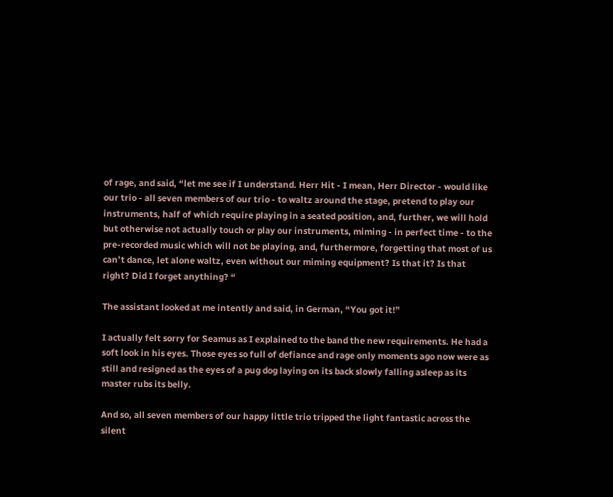of rage, and said, “let me see if I understand. Herr Hit - I mean, Herr Director - would like our trio - all seven members of our trio - to waltz around the stage, pretend to play our instruments, half of which require playing in a seated position, and, further, we will hold but otherwise not actually touch or play our instruments, miming - in perfect time - to the pre-recorded music which will not be playing, and, furthermore, forgetting that most of us can’t dance, let alone waltz, even without our miming equipment? Is that it? Is that right? Did I forget anything? “

The assistant looked at me intently and said, in German, “You got it!”

I actually felt sorry for Seamus as I explained to the band the new requirements. He had a soft look in his eyes. Those eyes so full of defiance and rage only moments ago now were as still and resigned as the eyes of a pug dog laying on its back slowly falling asleep as its master rubs its belly.

And so, all seven members of our happy little trio tripped the light fantastic across the silent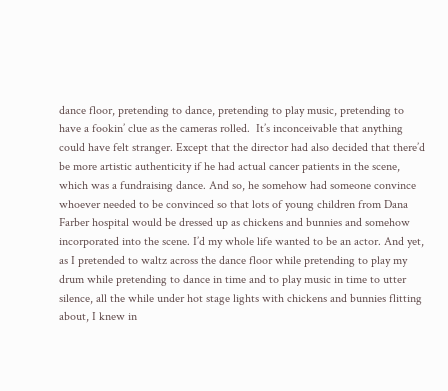dance floor, pretending to dance, pretending to play music, pretending to have a fookin’ clue as the cameras rolled.  It’s inconceivable that anything could have felt stranger. Except that the director had also decided that there’d be more artistic authenticity if he had actual cancer patients in the scene, which was a fundraising dance. And so, he somehow had someone convince whoever needed to be convinced so that lots of young children from Dana Farber hospital would be dressed up as chickens and bunnies and somehow incorporated into the scene. I’d my whole life wanted to be an actor. And yet, as I pretended to waltz across the dance floor while pretending to play my drum while pretending to dance in time and to play music in time to utter silence, all the while under hot stage lights with chickens and bunnies flitting about, I knew in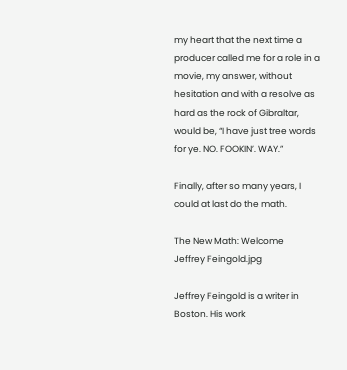my heart that the next time a producer called me for a role in a movie, my answer, without hesitation and with a resolve as hard as the rock of Gibraltar, would be, “I have just tree words for ye. NO. FOOKIN’. WAY.”

Finally, after so many years, I could at last do the math.

The New Math: Welcome
Jeffrey Feingold.jpg

Jeffrey Feingold is a writer in Boston. His work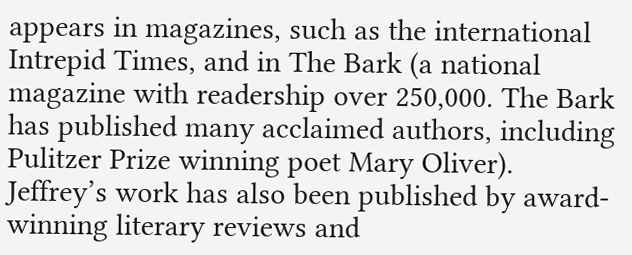appears in magazines, such as the international Intrepid Times, and in The Bark (a national magazine with readership over 250,000. The Bark has published many acclaimed authors, including Pulitzer Prize winning poet Mary Oliver). Jeffrey’s work has also been published by award-winning literary reviews and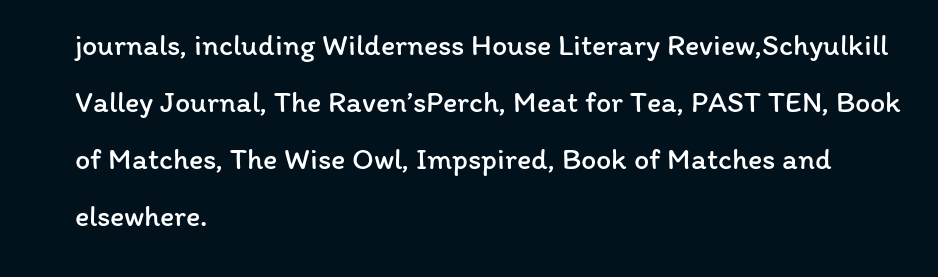journals, including Wilderness House Literary Review,Schyulkill Valley Journal, The Raven’sPerch, Meat for Tea, PAST TEN, Book of Matches, The Wise Owl, Impspired, Book of Matches and elsewhere.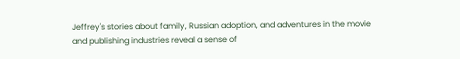Jeffrey's stories about family, Russian adoption, and adventures in the movie and publishing industries reveal a sense of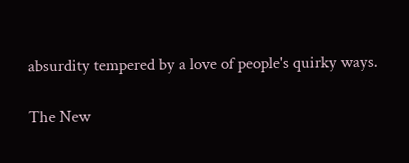absurdity tempered by a love of people's quirky ways.

The New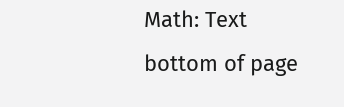Math: Text
bottom of page